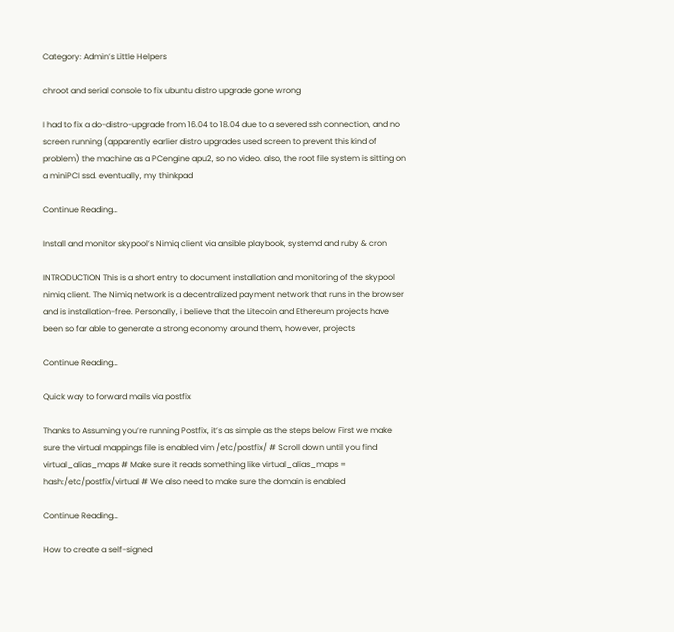Category: Admin’s Little Helpers

chroot and serial console to fix ubuntu distro upgrade gone wrong

I had to fix a do-distro-upgrade from 16.04 to 18.04 due to a severed ssh connection, and no screen running (apparently earlier distro upgrades used screen to prevent this kind of problem) the machine as a PCengine apu2, so no video. also, the root file system is sitting on a miniPCI ssd. eventually, my thinkpad

Continue Reading…

Install and monitor skypool’s Nimiq client via ansible playbook, systemd and ruby & cron

INTRODUCTION This is a short entry to document installation and monitoring of the skypool nimiq client. The Nimiq network is a decentralized payment network that runs in the browser and is installation-free. Personally, i believe that the Litecoin and Ethereum projects have been so far able to generate a strong economy around them, however, projects

Continue Reading…

Quick way to forward mails via postfix

Thanks to Assuming you’re running Postfix, it’s as simple as the steps below First we make sure the virtual mappings file is enabled vim /etc/postfix/ # Scroll down until you find virtual_alias_maps # Make sure it reads something like virtual_alias_maps = hash:/etc/postfix/virtual # We also need to make sure the domain is enabled

Continue Reading…

How to create a self-signed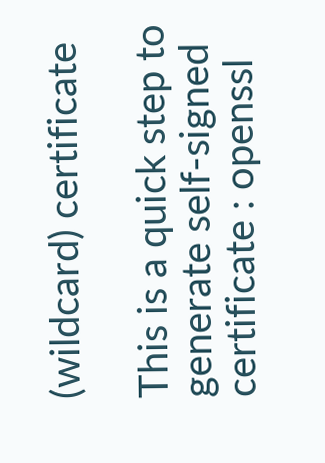(wildcard) certificate

This is a quick step to generate self-signed certificate : openssl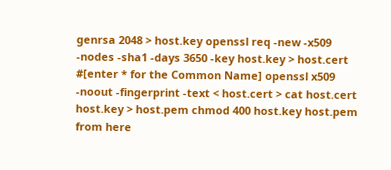genrsa 2048 > host.key openssl req -new -x509 -nodes -sha1 -days 3650 -key host.key > host.cert #[enter * for the Common Name] openssl x509 -noout -fingerprint -text < host.cert > cat host.cert host.key > host.pem chmod 400 host.key host.pem from here